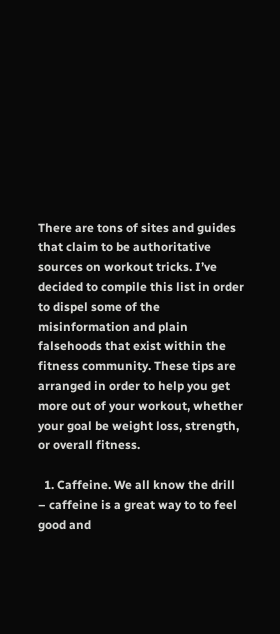There are tons of sites and guides that claim to be authoritative sources on workout tricks. I’ve decided to compile this list in order to dispel some of the misinformation and plain falsehoods that exist within the fitness community. These tips are arranged in order to help you get more out of your workout, whether your goal be weight loss, strength, or overall fitness.

  1. Caffeine. We all know the drill – caffeine is a great way to to feel good and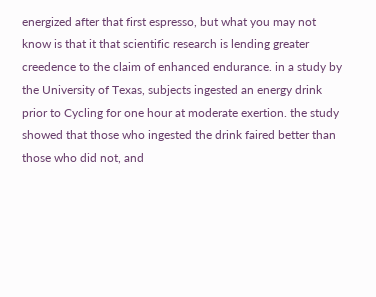energized after that first espresso, but what you may not know is that it that scientific research is lending greater creedence to the claim of enhanced endurance. in a study by the University of Texas, subjects ingested an energy drink prior to Cycling for one hour at moderate exertion. the study showed that those who ingested the drink faired better than those who did not, and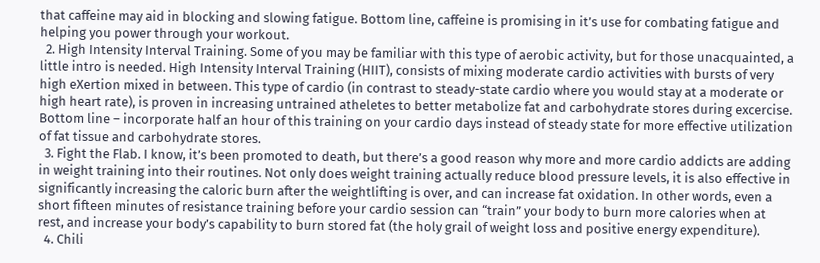that caffeine may aid in blocking and slowing fatigue. Bottom line, caffeine is promising in it’s use for combating fatigue and helping you power through your workout.
  2. High Intensity Interval Training. Some of you may be familiar with this type of aerobic activity, but for those unacquainted, a little intro is needed. High Intensity Interval Training (HIIT), consists of mixing moderate cardio activities with bursts of very high eXertion mixed in between. This type of cardio (in contrast to steady-state cardio where you would stay at a moderate or high heart rate), is proven in increasing untrained atheletes to better metabolize fat and carbohydrate stores during excercise. Bottom line – incorporate half an hour of this training on your cardio days instead of steady state for more effective utilization of fat tissue and carbohydrate stores.
  3. Fight the Flab. I know, it’s been promoted to death, but there’s a good reason why more and more cardio addicts are adding in weight training into their routines. Not only does weight training actually reduce blood pressure levels, it is also effective in significantly increasing the caloric burn after the weightlifting is over, and can increase fat oxidation. In other words, even a short fifteen minutes of resistance training before your cardio session can “train” your body to burn more calories when at rest, and increase your body’s capability to burn stored fat (the holy grail of weight loss and positive energy expenditure).
  4. Chili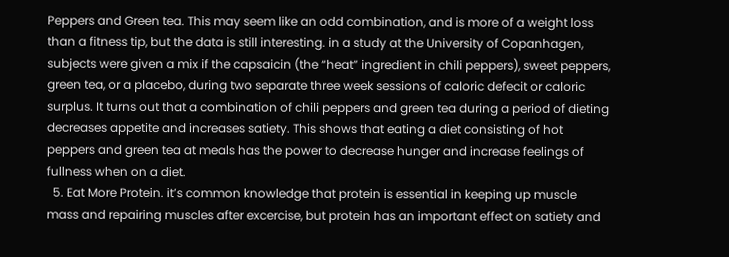Peppers and Green tea. This may seem like an odd combination, and is more of a weight loss than a fitness tip, but the data is still interesting. in a study at the University of Copanhagen, subjects were given a mix if the capsaicin (the “heat” ingredient in chili peppers), sweet peppers, green tea, or a placebo, during two separate three week sessions of caloric defecit or caloric surplus. It turns out that a combination of chili peppers and green tea during a period of dieting decreases appetite and increases satiety. This shows that eating a diet consisting of hot peppers and green tea at meals has the power to decrease hunger and increase feelings of fullness when on a diet.
  5. Eat More Protein. it’s common knowledge that protein is essential in keeping up muscle mass and repairing muscles after excercise, but protein has an important effect on satiety and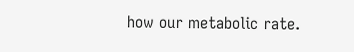how our metabolic rate.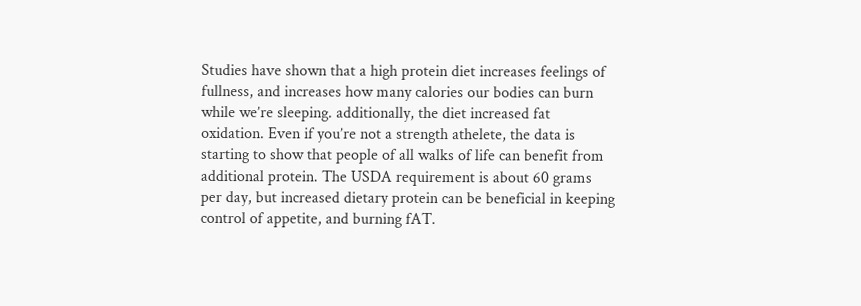Studies have shown that a high protein diet increases feelings of fullness, and increases how many calories our bodies can burn while we’re sleeping. additionally, the diet increased fat oxidation. Even if you’re not a strength athelete, the data is starting to show that people of all walks of life can benefit from additional protein. The USDA requirement is about 60 grams per day, but increased dietary protein can be beneficial in keeping control of appetite, and burning fAT.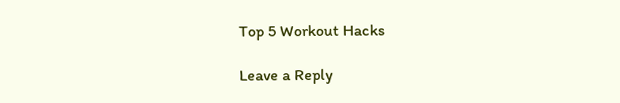Top 5 Workout Hacks

Leave a Reply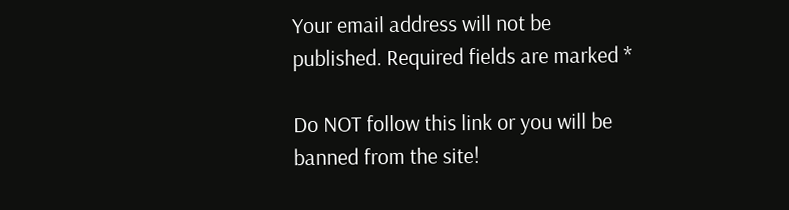Your email address will not be published. Required fields are marked *

Do NOT follow this link or you will be banned from the site!